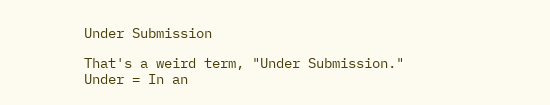Under Submission

That's a weird term, "Under Submission." Under = In an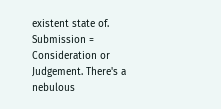existent state of. Submission = Consideration or Judgement. There's a nebulous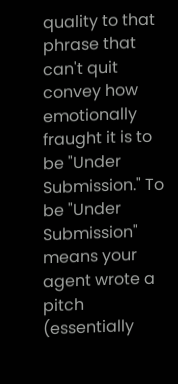quality to that phrase that can't quit convey how emotionally fraught it is to be "Under Submission." To be "Under Submission" means your agent wrote a pitch (essentially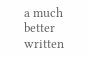a much better written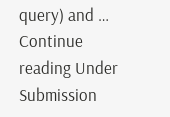query) and … Continue reading Under Submission